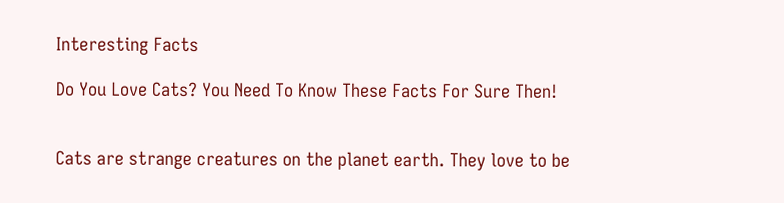Interesting Facts

Do You Love Cats? You Need To Know These Facts For Sure Then!


Cats are strange creatures on the planet earth. They love to be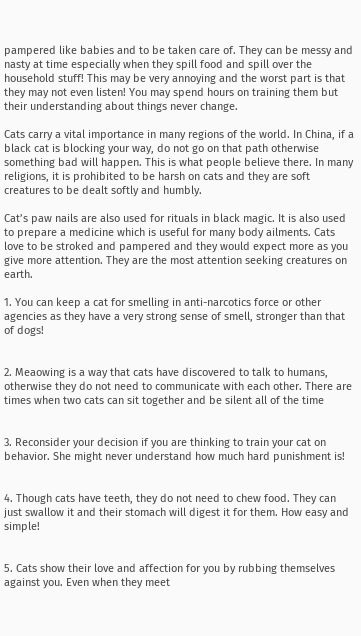pampered like babies and to be taken care of. They can be messy and nasty at time especially when they spill food and spill over the household stuff! This may be very annoying and the worst part is that they may not even listen! You may spend hours on training them but their understanding about things never change.

Cats carry a vital importance in many regions of the world. In China, if a black cat is blocking your way, do not go on that path otherwise something bad will happen. This is what people believe there. In many religions, it is prohibited to be harsh on cats and they are soft creatures to be dealt softly and humbly.

Cat’s paw nails are also used for rituals in black magic. It is also used to prepare a medicine which is useful for many body ailments. Cats love to be stroked and pampered and they would expect more as you give more attention. They are the most attention seeking creatures on earth.

1. You can keep a cat for smelling in anti-narcotics force or other agencies as they have a very strong sense of smell, stronger than that of dogs!


2. Meaowing is a way that cats have discovered to talk to humans, otherwise they do not need to communicate with each other. There are times when two cats can sit together and be silent all of the time


3. Reconsider your decision if you are thinking to train your cat on behavior. She might never understand how much hard punishment is!


4. Though cats have teeth, they do not need to chew food. They can just swallow it and their stomach will digest it for them. How easy and simple!


5. Cats show their love and affection for you by rubbing themselves against you. Even when they meet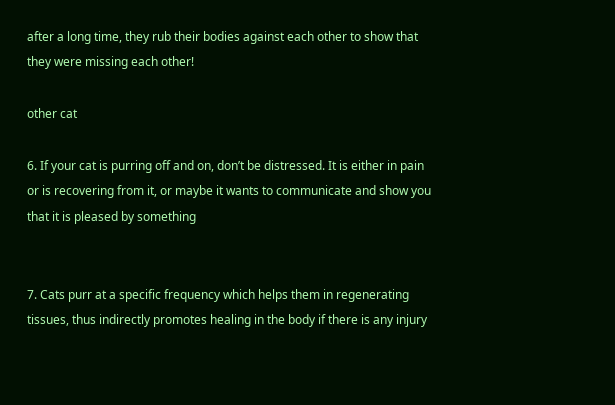after a long time, they rub their bodies against each other to show that they were missing each other!

other cat

6. If your cat is purring off and on, don’t be distressed. It is either in pain or is recovering from it, or maybe it wants to communicate and show you that it is pleased by something


7. Cats purr at a specific frequency which helps them in regenerating tissues, thus indirectly promotes healing in the body if there is any injury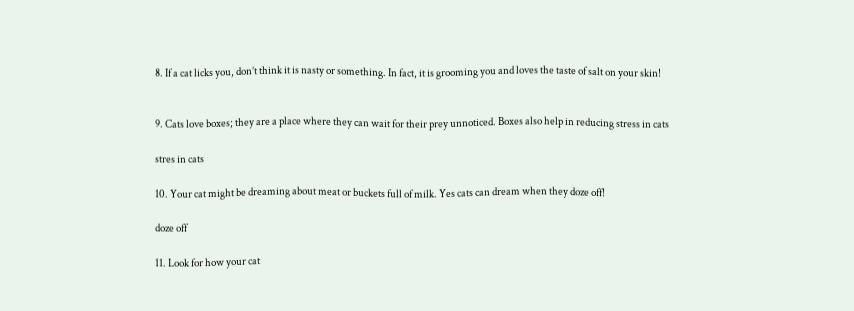8. If a cat licks you, don’t think it is nasty or something. In fact, it is grooming you and loves the taste of salt on your skin!


9. Cats love boxes; they are a place where they can wait for their prey unnoticed. Boxes also help in reducing stress in cats

stres in cats

10. Your cat might be dreaming about meat or buckets full of milk. Yes cats can dream when they doze off!

doze off

11. Look for how your cat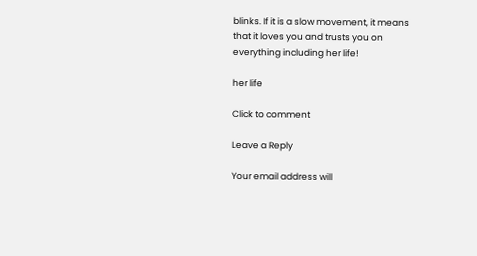blinks. If it is a slow movement, it means that it loves you and trusts you on everything including her life!

her life

Click to comment

Leave a Reply

Your email address will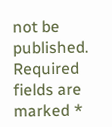not be published. Required fields are marked *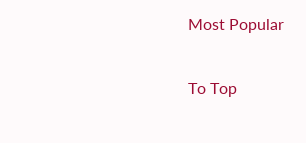Most Popular

To Top